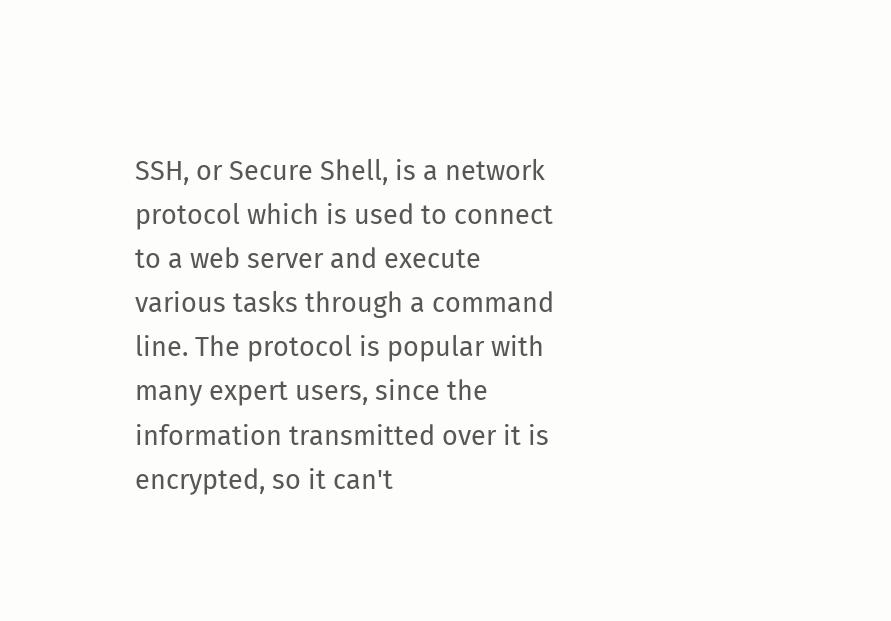SSH, or Secure Shell, is a network protocol which is used to connect to a web server and execute various tasks through a command line. The protocol is popular with many expert users, since the information transmitted over it is encrypted, so it can't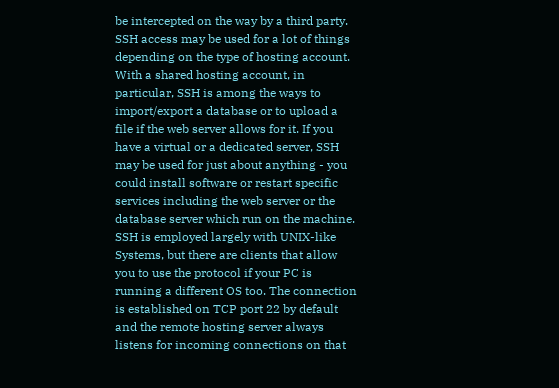be intercepted on the way by a third party. SSH access may be used for a lot of things depending on the type of hosting account. With a shared hosting account, in particular, SSH is among the ways to import/export a database or to upload a file if the web server allows for it. If you have a virtual or a dedicated server, SSH may be used for just about anything - you could install software or restart specific services including the web server or the database server which run on the machine. SSH is employed largely with UNIX-like Systems, but there are clients that allow you to use the protocol if your PC is running a different OS too. The connection is established on TCP port 22 by default and the remote hosting server always listens for incoming connections on that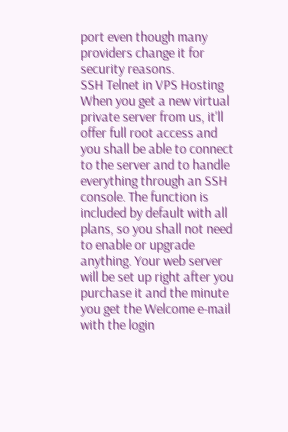port even though many providers change it for security reasons.
SSH Telnet in VPS Hosting
When you get a new virtual private server from us, it'll offer full root access and you shall be able to connect to the server and to handle everything through an SSH console. The function is included by default with all plans, so you shall not need to enable or upgrade anything. Your web server will be set up right after you purchase it and the minute you get the Welcome e-mail with the login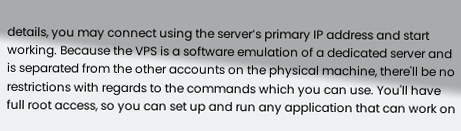details, you may connect using the server’s primary IP address and start working. Because the VPS is a software emulation of a dedicated server and is separated from the other accounts on the physical machine, there'll be no restrictions with regards to the commands which you can use. You'll have full root access, so you can set up and run any application that can work on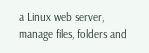a Linux web server, manage files, folders and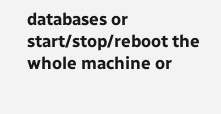databases or start/stop/reboot the whole machine or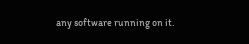any software running on it.